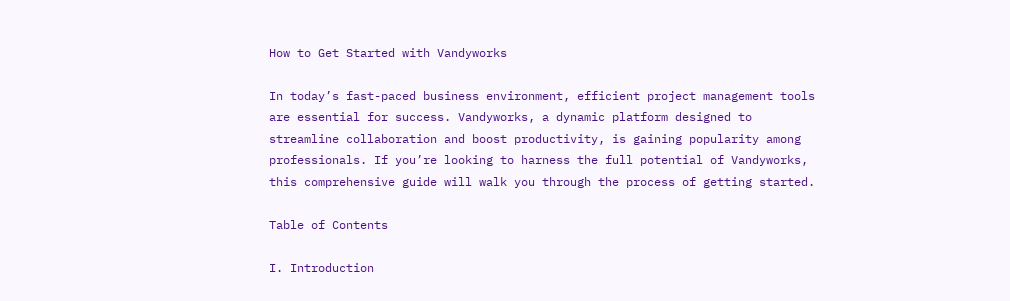How to Get Started with Vandyworks

In today’s fast-paced business environment, efficient project management tools are essential for success. Vandyworks, a dynamic platform designed to streamline collaboration and boost productivity, is gaining popularity among professionals. If you’re looking to harness the full potential of Vandyworks, this comprehensive guide will walk you through the process of getting started.

Table of Contents

I. Introduction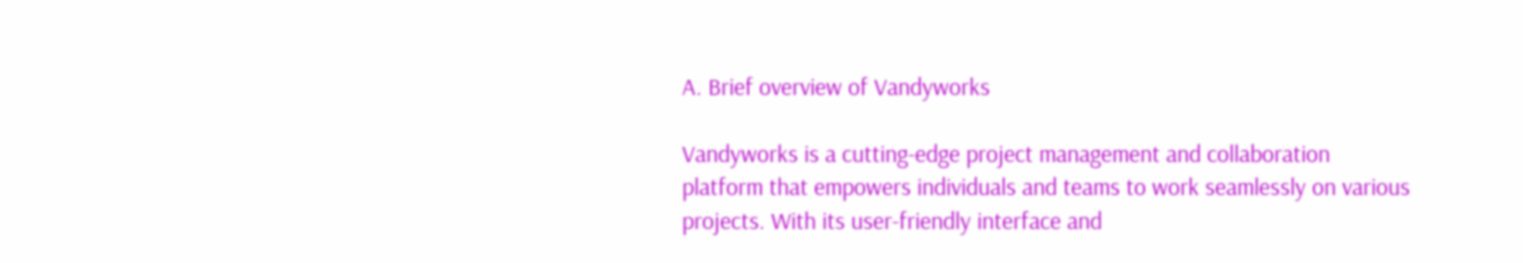A. Brief overview of Vandyworks

Vandyworks is a cutting-edge project management and collaboration platform that empowers individuals and teams to work seamlessly on various projects. With its user-friendly interface and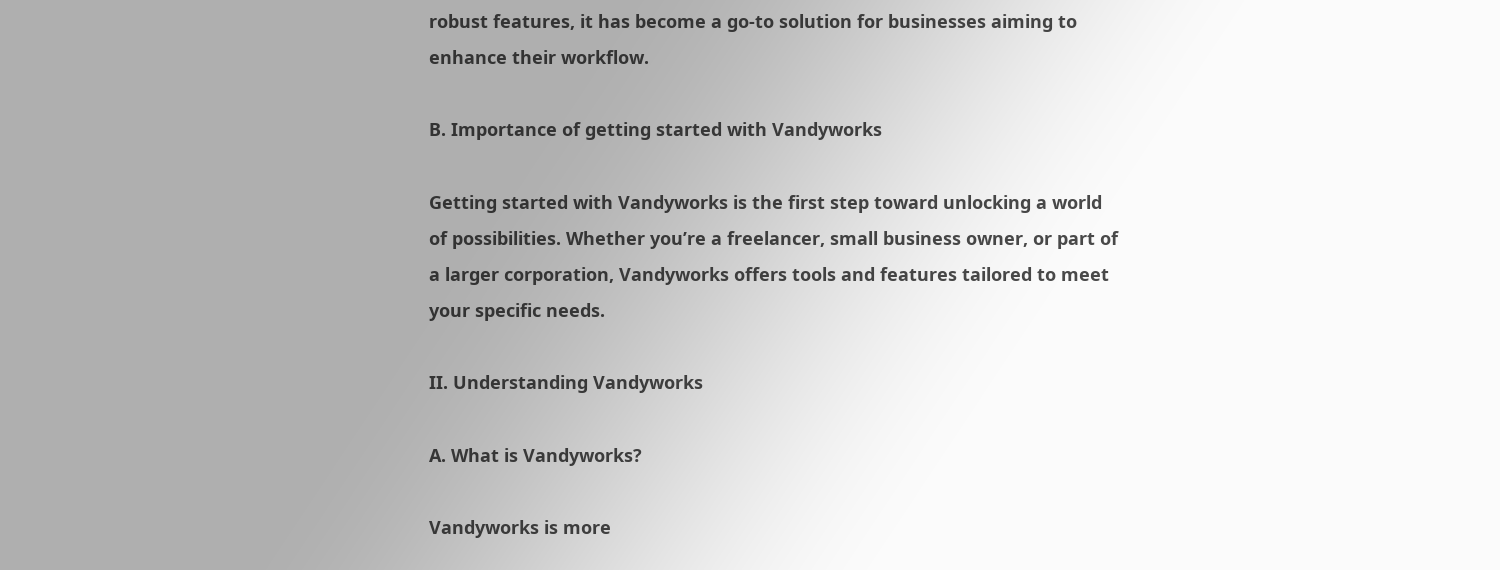robust features, it has become a go-to solution for businesses aiming to enhance their workflow.

B. Importance of getting started with Vandyworks

Getting started with Vandyworks is the first step toward unlocking a world of possibilities. Whether you’re a freelancer, small business owner, or part of a larger corporation, Vandyworks offers tools and features tailored to meet your specific needs.

II. Understanding Vandyworks

A. What is Vandyworks?

Vandyworks is more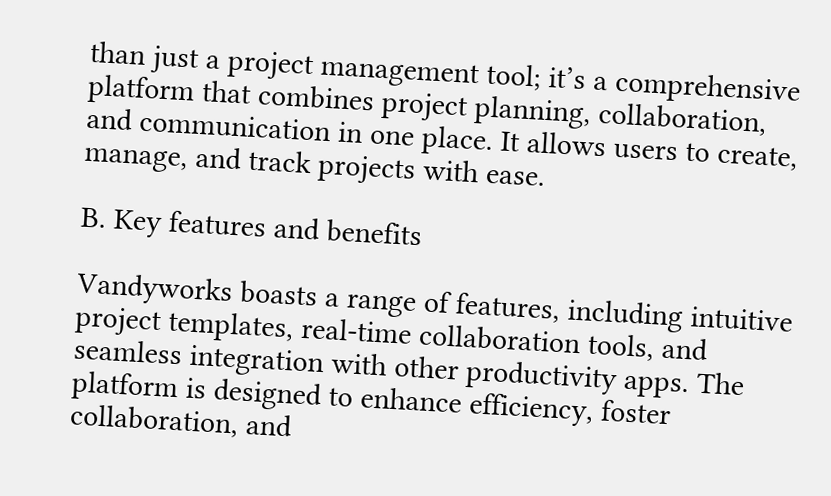than just a project management tool; it’s a comprehensive platform that combines project planning, collaboration, and communication in one place. It allows users to create, manage, and track projects with ease.

B. Key features and benefits

Vandyworks boasts a range of features, including intuitive project templates, real-time collaboration tools, and seamless integration with other productivity apps. The platform is designed to enhance efficiency, foster collaboration, and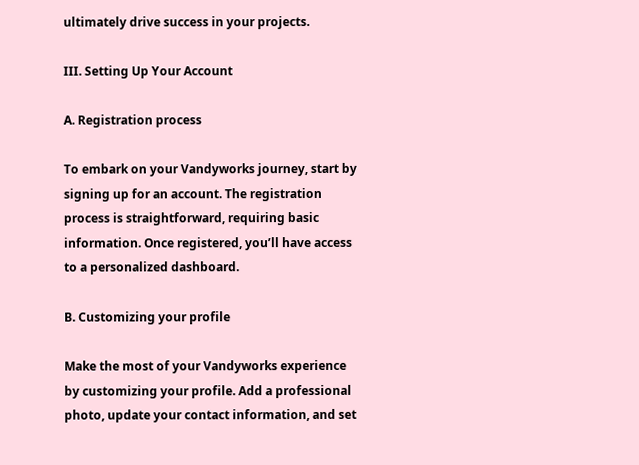ultimately drive success in your projects.

III. Setting Up Your Account

A. Registration process

To embark on your Vandyworks journey, start by signing up for an account. The registration process is straightforward, requiring basic information. Once registered, you’ll have access to a personalized dashboard.

B. Customizing your profile

Make the most of your Vandyworks experience by customizing your profile. Add a professional photo, update your contact information, and set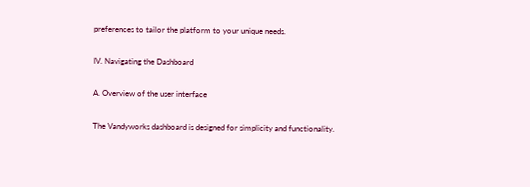preferences to tailor the platform to your unique needs.

IV. Navigating the Dashboard

A. Overview of the user interface

The Vandyworks dashboard is designed for simplicity and functionality.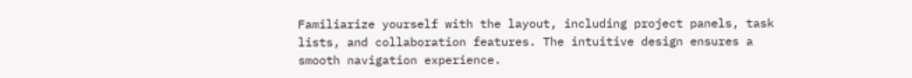Familiarize yourself with the layout, including project panels, task lists, and collaboration features. The intuitive design ensures a smooth navigation experience.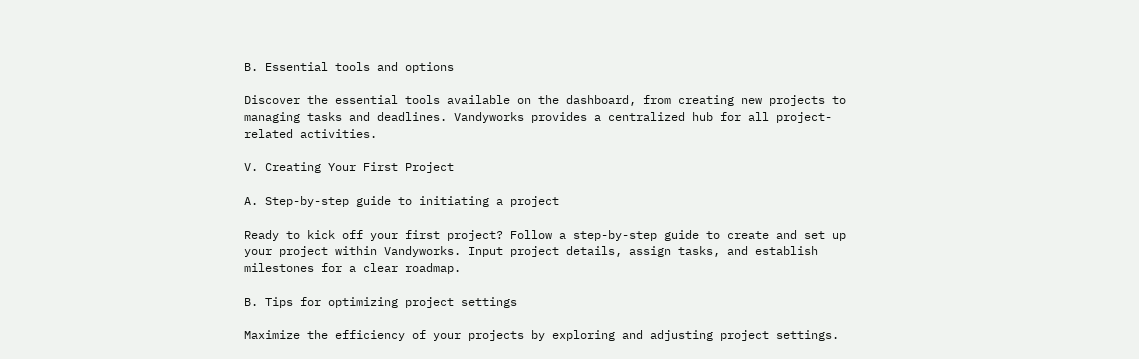B. Essential tools and options

Discover the essential tools available on the dashboard, from creating new projects to managing tasks and deadlines. Vandyworks provides a centralized hub for all project-related activities.

V. Creating Your First Project

A. Step-by-step guide to initiating a project

Ready to kick off your first project? Follow a step-by-step guide to create and set up your project within Vandyworks. Input project details, assign tasks, and establish milestones for a clear roadmap.

B. Tips for optimizing project settings

Maximize the efficiency of your projects by exploring and adjusting project settings.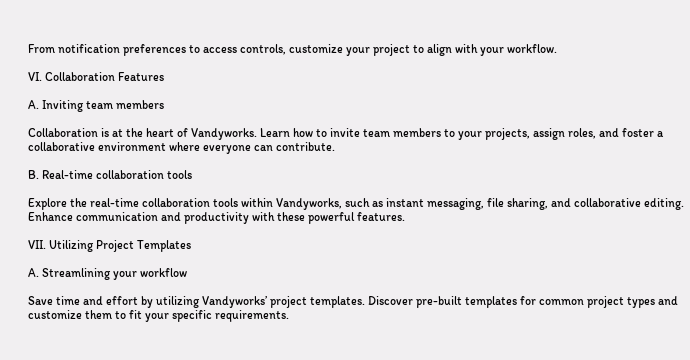From notification preferences to access controls, customize your project to align with your workflow.

VI. Collaboration Features

A. Inviting team members

Collaboration is at the heart of Vandyworks. Learn how to invite team members to your projects, assign roles, and foster a collaborative environment where everyone can contribute.

B. Real-time collaboration tools

Explore the real-time collaboration tools within Vandyworks, such as instant messaging, file sharing, and collaborative editing. Enhance communication and productivity with these powerful features.

VII. Utilizing Project Templates

A. Streamlining your workflow

Save time and effort by utilizing Vandyworks’ project templates. Discover pre-built templates for common project types and customize them to fit your specific requirements.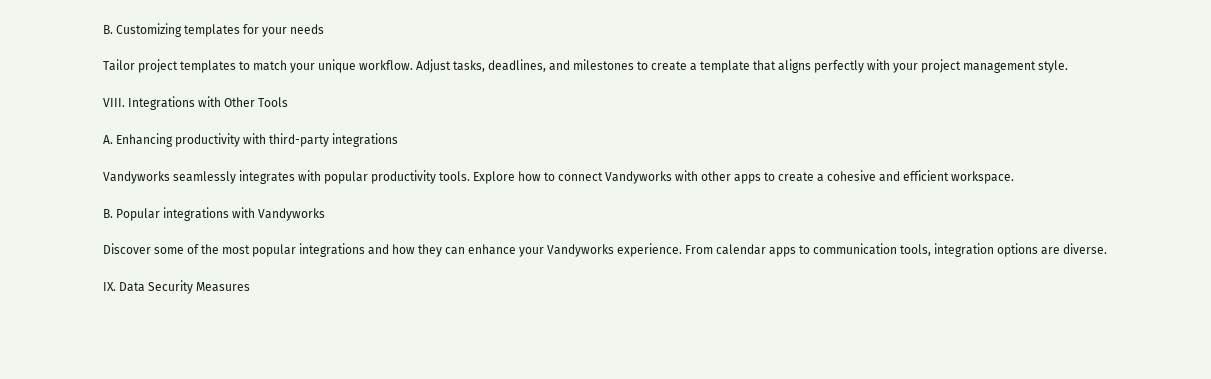B. Customizing templates for your needs

Tailor project templates to match your unique workflow. Adjust tasks, deadlines, and milestones to create a template that aligns perfectly with your project management style.

VIII. Integrations with Other Tools

A. Enhancing productivity with third-party integrations

Vandyworks seamlessly integrates with popular productivity tools. Explore how to connect Vandyworks with other apps to create a cohesive and efficient workspace.

B. Popular integrations with Vandyworks

Discover some of the most popular integrations and how they can enhance your Vandyworks experience. From calendar apps to communication tools, integration options are diverse.

IX. Data Security Measures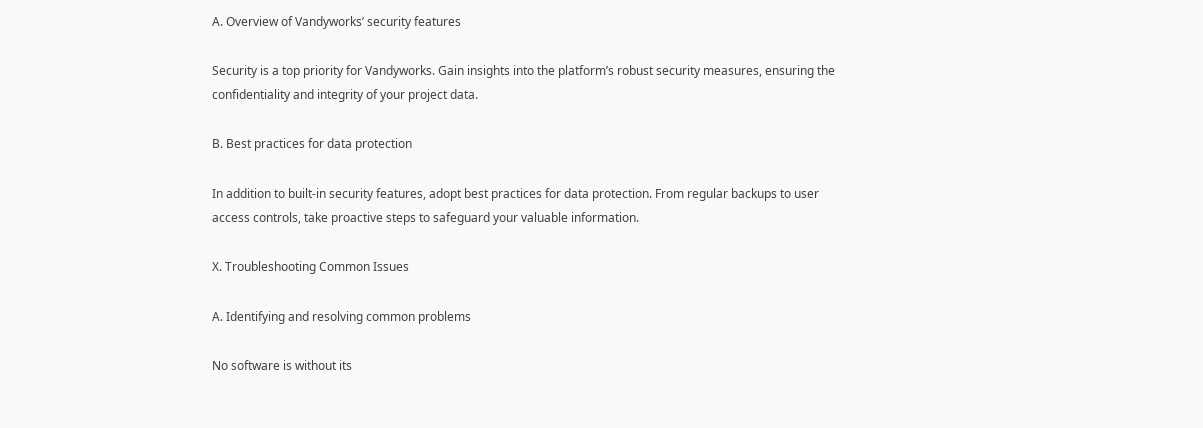A. Overview of Vandyworks’ security features

Security is a top priority for Vandyworks. Gain insights into the platform’s robust security measures, ensuring the confidentiality and integrity of your project data.

B. Best practices for data protection

In addition to built-in security features, adopt best practices for data protection. From regular backups to user access controls, take proactive steps to safeguard your valuable information.

X. Troubleshooting Common Issues

A. Identifying and resolving common problems

No software is without its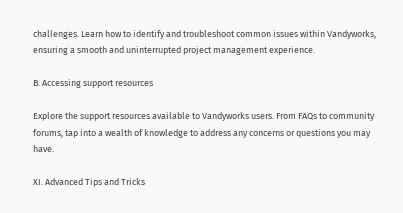challenges. Learn how to identify and troubleshoot common issues within Vandyworks, ensuring a smooth and uninterrupted project management experience.

B. Accessing support resources

Explore the support resources available to Vandyworks users. From FAQs to community forums, tap into a wealth of knowledge to address any concerns or questions you may have.

XI. Advanced Tips and Tricks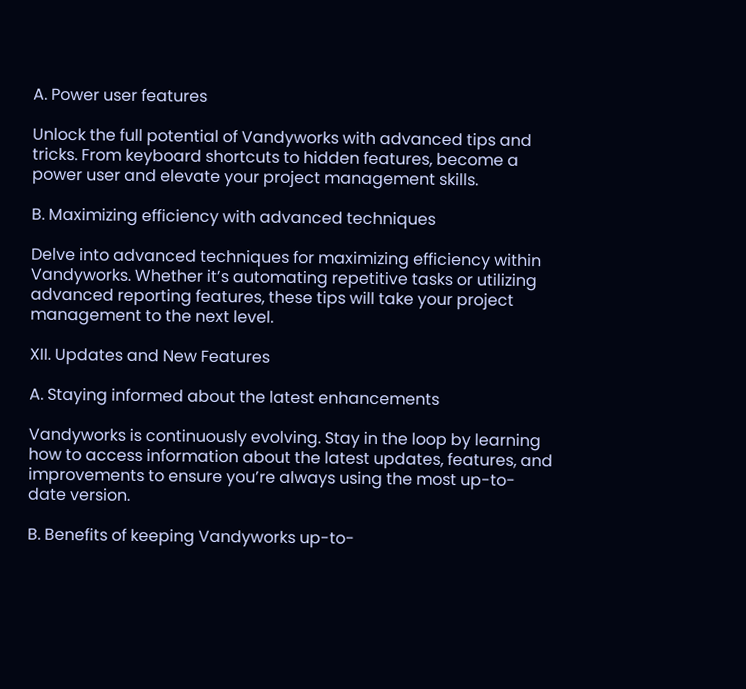A. Power user features

Unlock the full potential of Vandyworks with advanced tips and tricks. From keyboard shortcuts to hidden features, become a power user and elevate your project management skills.

B. Maximizing efficiency with advanced techniques

Delve into advanced techniques for maximizing efficiency within Vandyworks. Whether it’s automating repetitive tasks or utilizing advanced reporting features, these tips will take your project management to the next level.

XII. Updates and New Features

A. Staying informed about the latest enhancements

Vandyworks is continuously evolving. Stay in the loop by learning how to access information about the latest updates, features, and improvements to ensure you’re always using the most up-to-date version.

B. Benefits of keeping Vandyworks up-to-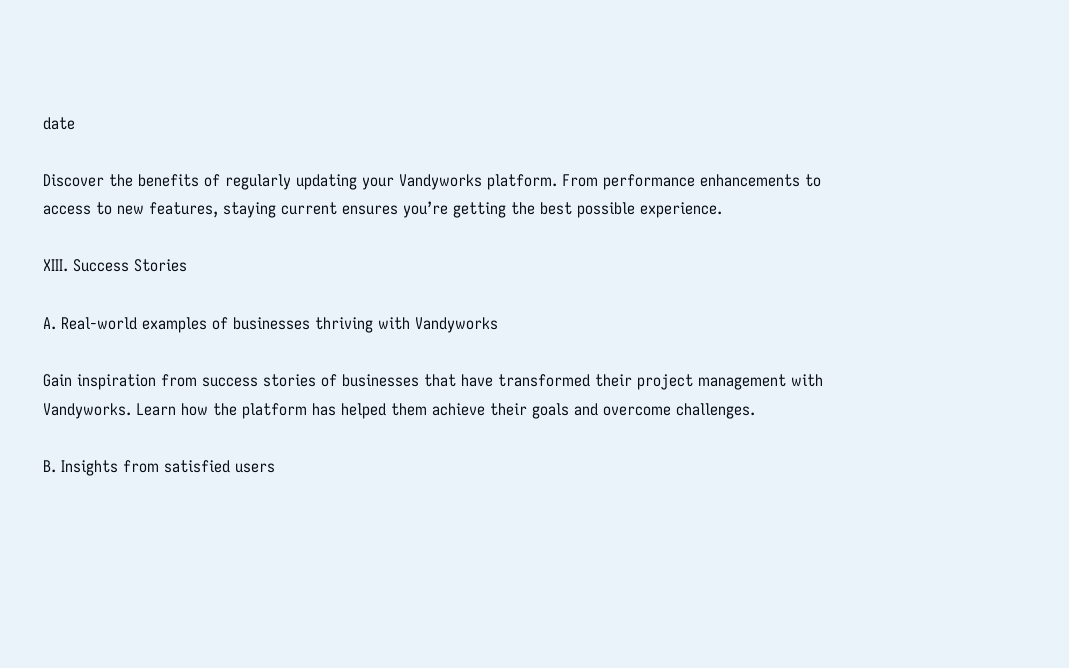date

Discover the benefits of regularly updating your Vandyworks platform. From performance enhancements to access to new features, staying current ensures you’re getting the best possible experience.

XIII. Success Stories

A. Real-world examples of businesses thriving with Vandyworks

Gain inspiration from success stories of businesses that have transformed their project management with Vandyworks. Learn how the platform has helped them achieve their goals and overcome challenges.

B. Insights from satisfied users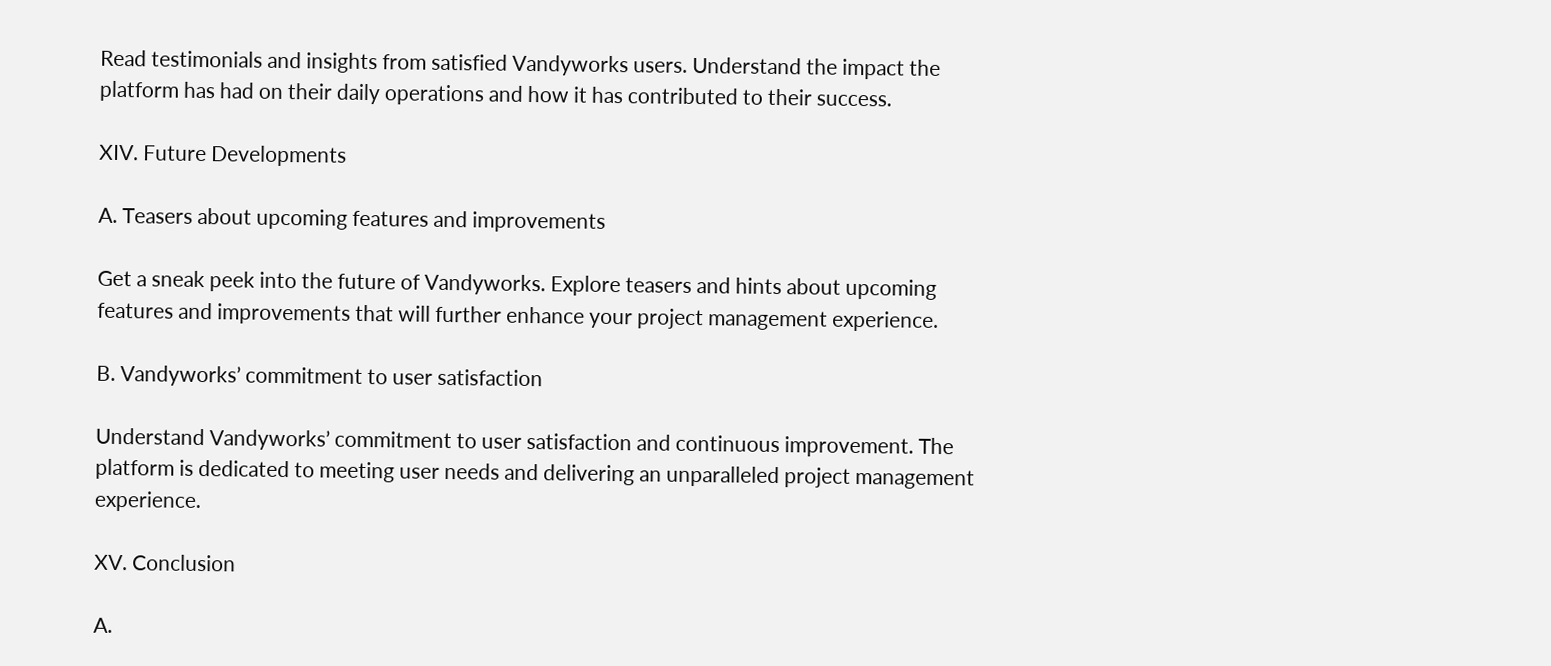Read testimonials and insights from satisfied Vandyworks users. Understand the impact the platform has had on their daily operations and how it has contributed to their success.

XIV. Future Developments

A. Teasers about upcoming features and improvements

Get a sneak peek into the future of Vandyworks. Explore teasers and hints about upcoming features and improvements that will further enhance your project management experience.

B. Vandyworks’ commitment to user satisfaction

Understand Vandyworks’ commitment to user satisfaction and continuous improvement. The platform is dedicated to meeting user needs and delivering an unparalleled project management experience.

XV. Conclusion

A.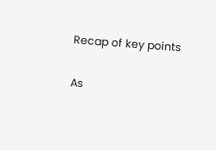Recap of key points

As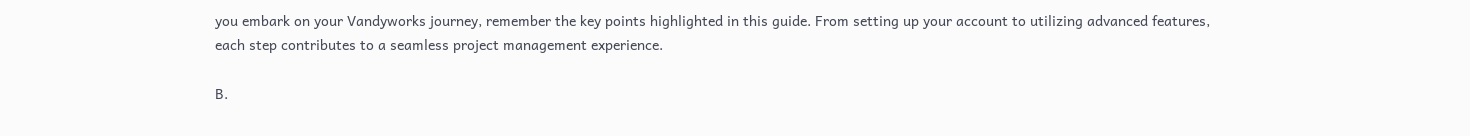you embark on your Vandyworks journey, remember the key points highlighted in this guide. From setting up your account to utilizing advanced features, each step contributes to a seamless project management experience.

B.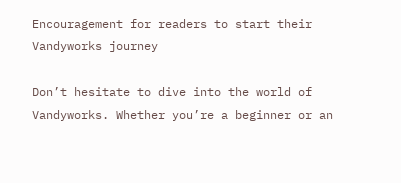Encouragement for readers to start their Vandyworks journey

Don’t hesitate to dive into the world of Vandyworks. Whether you’re a beginner or an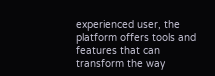experienced user, the platform offers tools and features that can transform the way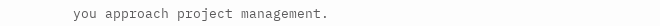you approach project management.